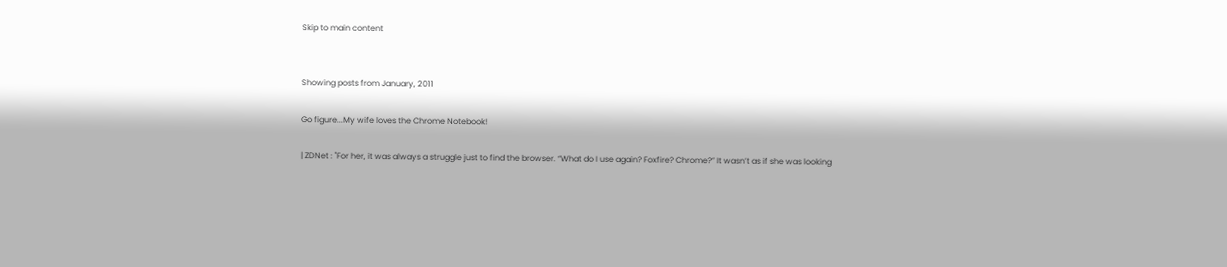Skip to main content


Showing posts from January, 2011

Go figure...My wife loves the Chrome Notebook!

| ZDNet : "For her, it was always a struggle just to find the browser. “What do I use again? Foxfire? Chrome?” It wasn’t as if she was looking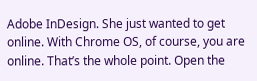Adobe InDesign. She just wanted to get online. With Chrome OS, of course, you are online. That’s the whole point. Open the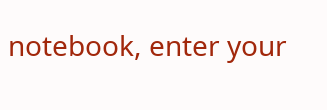notebook, enter your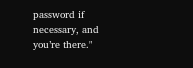password if necessary, and you’re there."